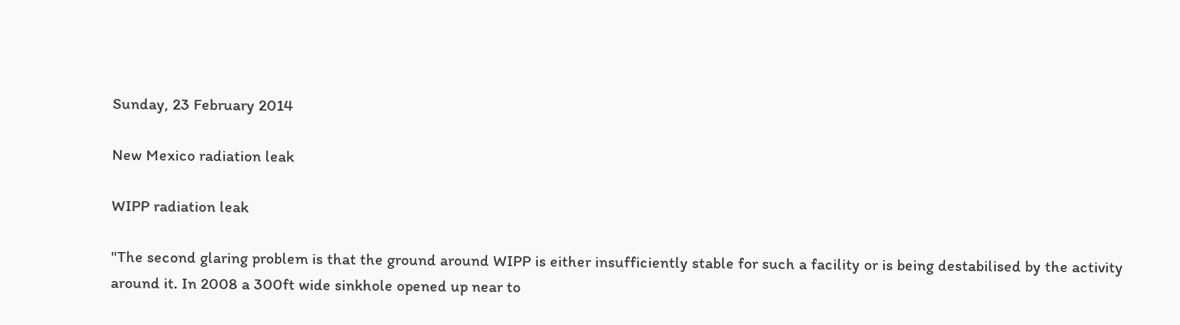Sunday, 23 February 2014

New Mexico radiation leak

WIPP radiation leak

"The second glaring problem is that the ground around WIPP is either insufficiently stable for such a facility or is being destabilised by the activity around it. In 2008 a 300ft wide sinkhole opened up near to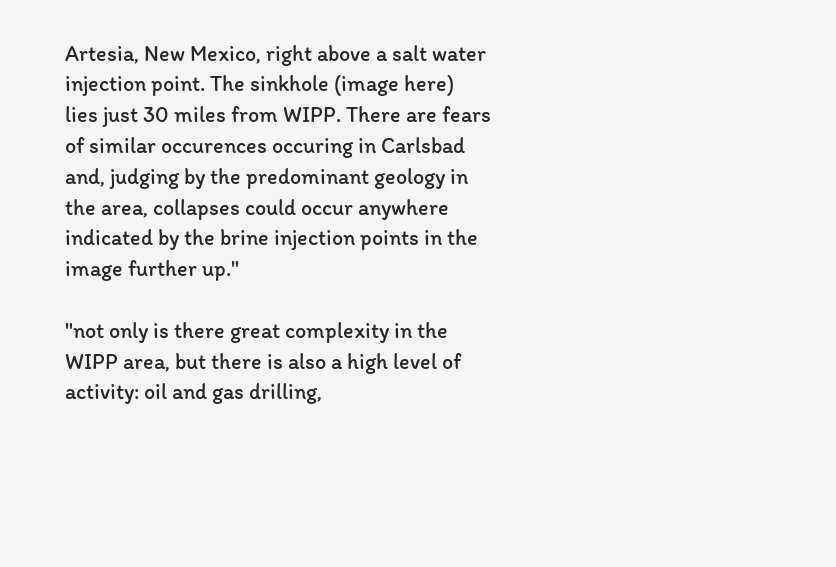Artesia, New Mexico, right above a salt water injection point. The sinkhole (image here) lies just 30 miles from WIPP. There are fears of similar occurences occuring in Carlsbad and, judging by the predominant geology in the area, collapses could occur anywhere indicated by the brine injection points in the image further up."

"not only is there great complexity in the WIPP area, but there is also a high level of activity: oil and gas drilling,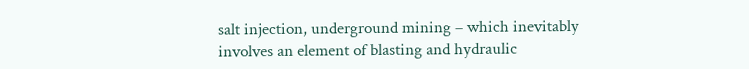salt injection, underground mining – which inevitably involves an element of blasting and hydraulic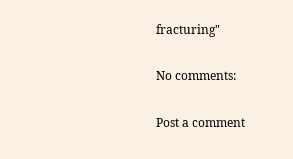fracturing"

No comments:

Post a comment